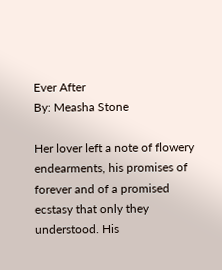Ever After
By: Measha Stone

Her lover left a note of flowery endearments, his promises of forever and of a promised ecstasy that only they understood. His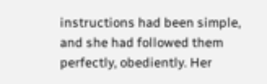instructions had been simple, and she had followed them perfectly, obediently. Her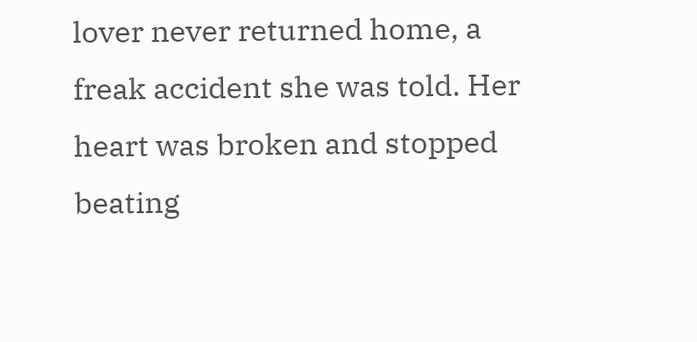lover never returned home, a freak accident she was told. Her heart was broken and stopped beating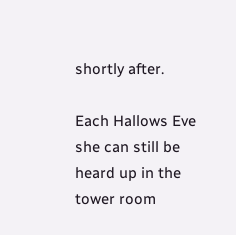shortly after.

Each Hallows Eve she can still be heard up in the tower room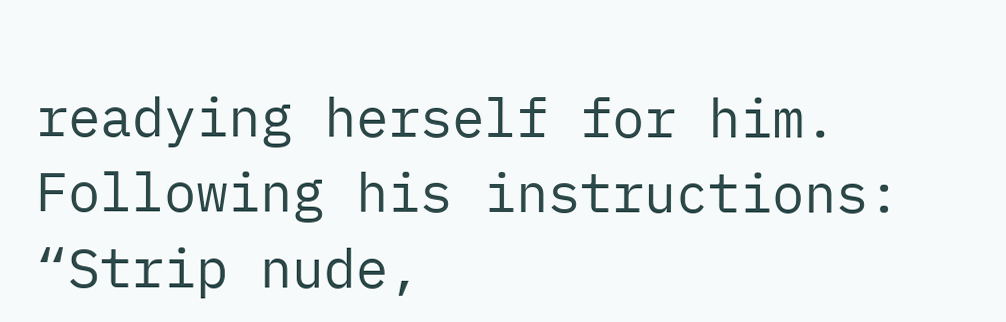readying herself for him. Following his instructions: “Strip nude,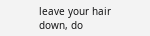leave your hair down, do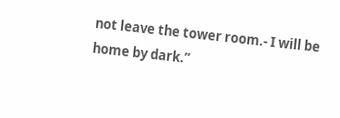not leave the tower room.- I will be home by dark.”